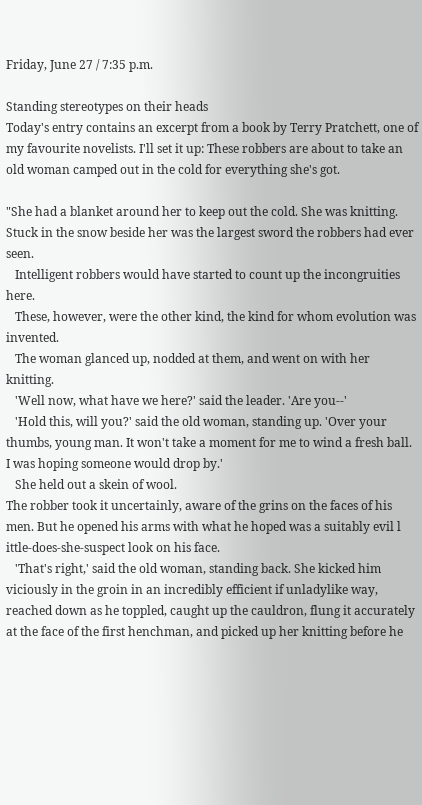Friday, June 27 / 7:35 p.m.

Standing stereotypes on their heads
Today's entry contains an excerpt from a book by Terry Pratchett, one of my favourite novelists. I'll set it up: These robbers are about to take an old woman camped out in the cold for everything she's got.

"She had a blanket around her to keep out the cold. She was knitting. Stuck in the snow beside her was the largest sword the robbers had ever seen.
   Intelligent robbers would have started to count up the incongruities here.
   These, however, were the other kind, the kind for whom evolution was invented.
   The woman glanced up, nodded at them, and went on with her knitting.
   'Well now, what have we here?' said the leader. 'Are you--'
   'Hold this, will you?' said the old woman, standing up. 'Over your thumbs, young man. It won't take a moment for me to wind a fresh ball. I was hoping someone would drop by.'
   She held out a skein of wool.
The robber took it uncertainly, aware of the grins on the faces of his men. But he opened his arms with what he hoped was a suitably evil l   ittle-does-she-suspect look on his face.
   'That's right,' said the old woman, standing back. She kicked him viciously in the groin in an incredibly efficient if unladylike way, reached down as he toppled, caught up the cauldron, flung it accurately at the face of the first henchman, and picked up her knitting before he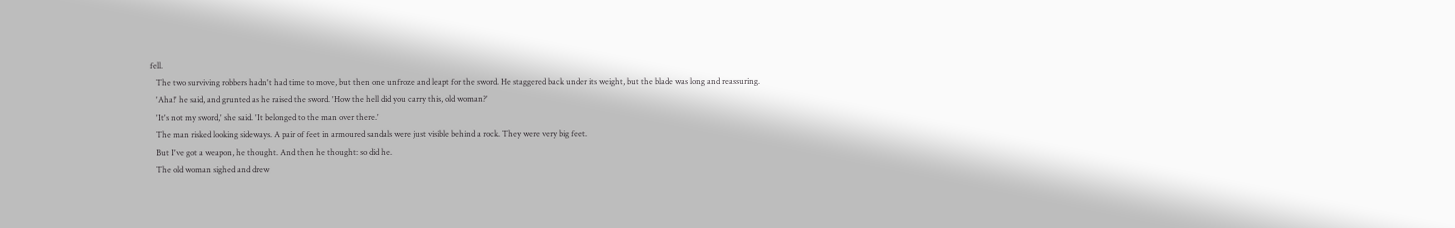fell.
   The two surviving robbers hadn't had time to move, but then one unfroze and leapt for the sword. He staggered back under its weight, but the blade was long and reassuring.
   'Aha!' he said, and grunted as he raised the sword. 'How the hell did you carry this, old woman?'
   'It's not my sword,' she said. 'It belonged to the man over there.'
   The man risked looking sideways. A pair of feet in armoured sandals were just visible behind a rock. They were very big feet.
   But I've got a weapon, he thought. And then he thought: so did he.
   The old woman sighed and drew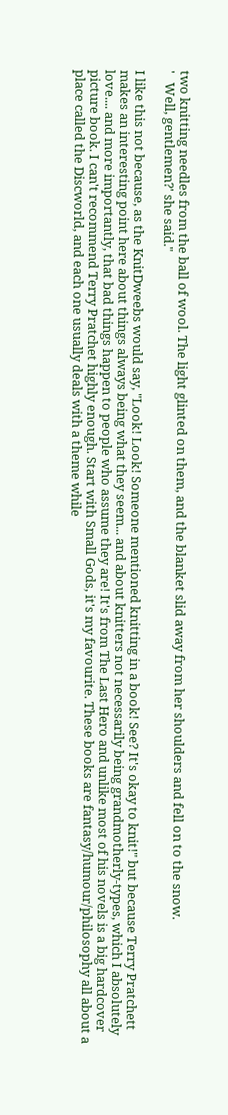two knitting needles from the ball of wool. The light glinted on them, and the blanket slid away from her shoulders and fell on to the snow.
'   Well, gentlemen?' she said."

I like this not because, as the KnitDweebs would say, "Look! Look! Someone mentioned knitting in a book! See? It's okay to knit!" but because Terry Pratchett makes an interesting point here about things always being what they seem... and about knitters not necessarily being grandmotherly-types, which I absolutely love.... and more importantly, that bad things happen to people who assume they are! It's from The Last Hero and unlike most of his novels is a big hardcover picture book. I can't recommend Terry Pratchet highly enough. Start with Small Gods, it's my favourite. These books are fantasy/humour/philosophy all about a place called the Discworld, and each one usually deals with a theme while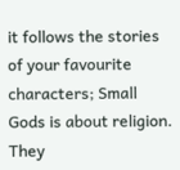it follows the stories of your favourite characters; Small Gods is about religion. They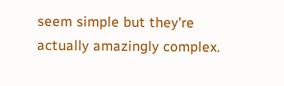seem simple but they're actually amazingly complex.